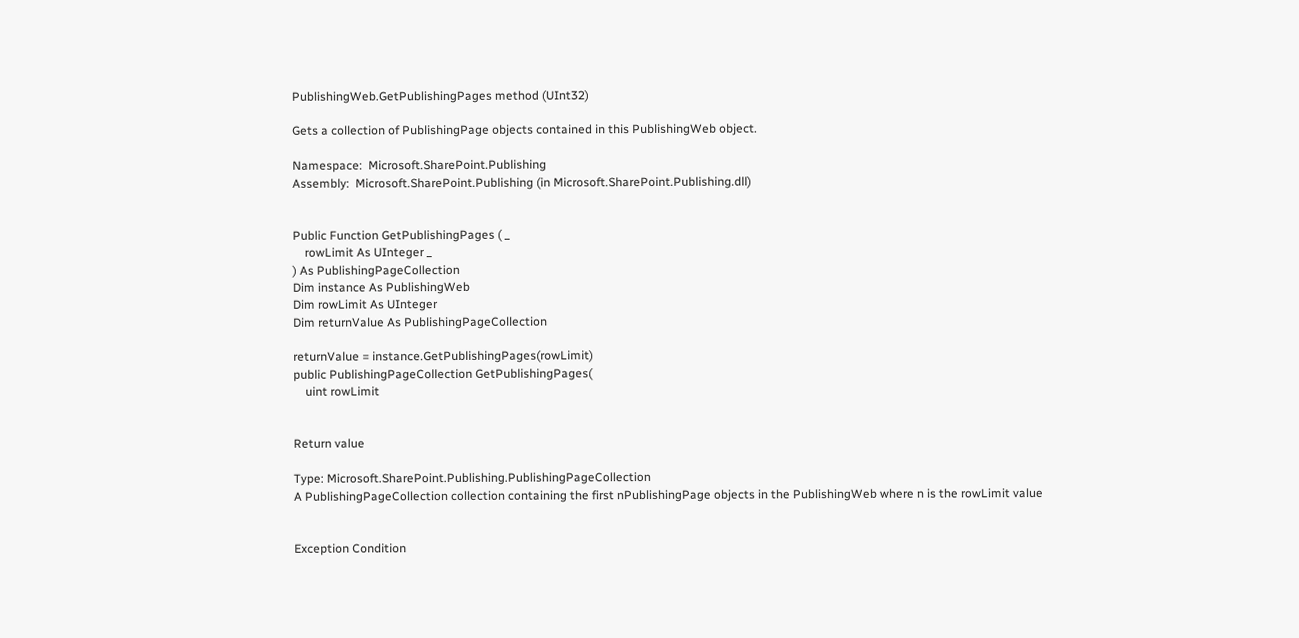PublishingWeb.GetPublishingPages method (UInt32)

Gets a collection of PublishingPage objects contained in this PublishingWeb object.

Namespace:  Microsoft.SharePoint.Publishing
Assembly:  Microsoft.SharePoint.Publishing (in Microsoft.SharePoint.Publishing.dll)


Public Function GetPublishingPages ( _
    rowLimit As UInteger _
) As PublishingPageCollection
Dim instance As PublishingWeb
Dim rowLimit As UInteger
Dim returnValue As PublishingPageCollection

returnValue = instance.GetPublishingPages(rowLimit)
public PublishingPageCollection GetPublishingPages(
    uint rowLimit


Return value

Type: Microsoft.SharePoint.Publishing.PublishingPageCollection
A PublishingPageCollection collection containing the first nPublishingPage objects in the PublishingWeb where n is the rowLimit value


Exception Condition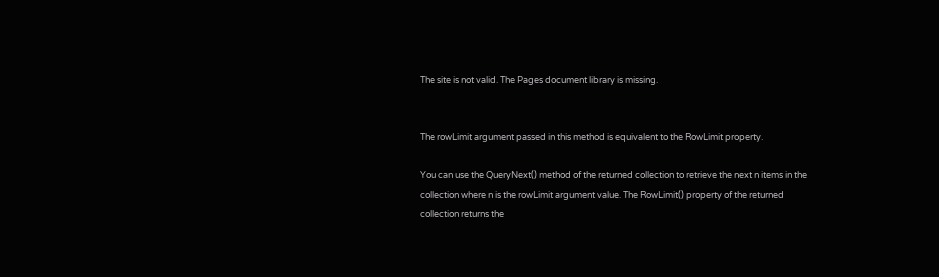The site is not valid. The Pages document library is missing.


The rowLimit argument passed in this method is equivalent to the RowLimit property.

You can use the QueryNext() method of the returned collection to retrieve the next n items in the collection where n is the rowLimit argument value. The RowLimit() property of the returned collection returns the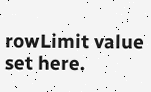rowLimit value set here.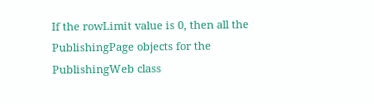If the rowLimit value is 0, then all the PublishingPage objects for the PublishingWeb class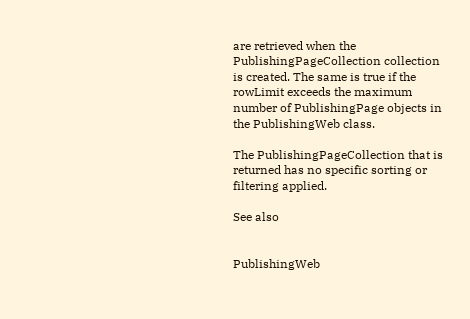are retrieved when the PublishingPageCollection collection is created. The same is true if the rowLimit exceeds the maximum number of PublishingPage objects in the PublishingWeb class.

The PublishingPageCollection that is returned has no specific sorting or filtering applied.

See also


PublishingWeb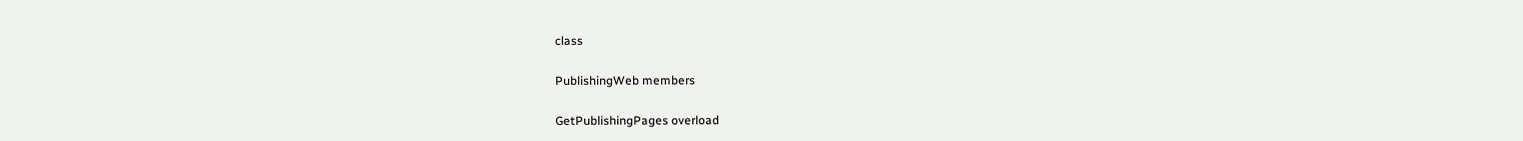class

PublishingWeb members

GetPublishingPages overload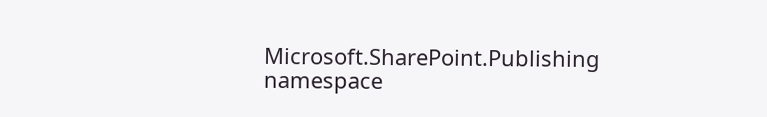Microsoft.SharePoint.Publishing namespace